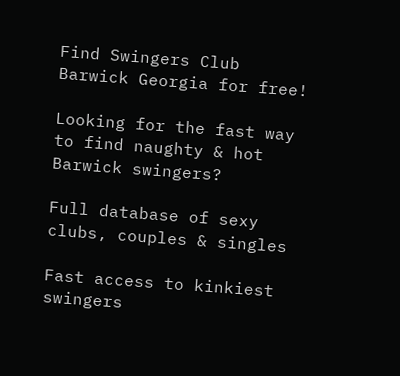Find Swingers Club
Barwick Georgia for free!

Looking for the fast way to find naughty & hot Barwick swingers?

Full database of sexy clubs, couples & singles

Fast access to kinkiest swingers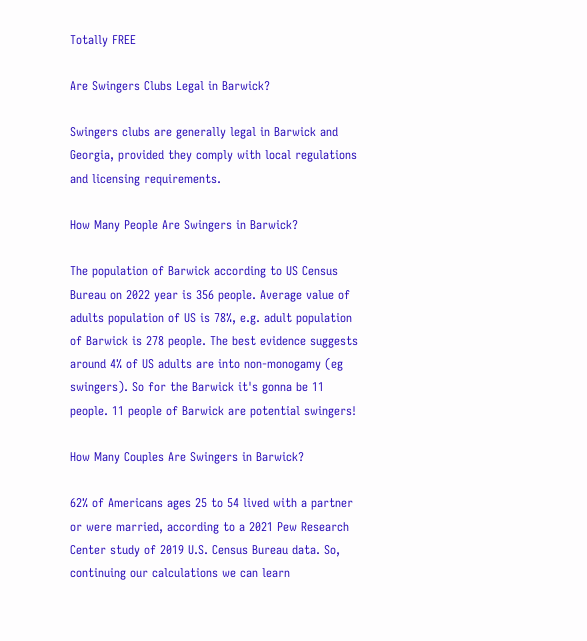Totally FREE

Are Swingers Clubs Legal in Barwick?

Swingers clubs are generally legal in Barwick and Georgia, provided they comply with local regulations and licensing requirements.

How Many People Are Swingers in Barwick?

The population of Barwick according to US Census Bureau on 2022 year is 356 people. Average value of adults population of US is 78%, e.g. adult population of Barwick is 278 people. The best evidence suggests around 4% of US adults are into non-monogamy (eg swingers). So for the Barwick it's gonna be 11 people. 11 people of Barwick are potential swingers!

How Many Couples Are Swingers in Barwick?

62% of Americans ages 25 to 54 lived with a partner or were married, according to a 2021 Pew Research Center study of 2019 U.S. Census Bureau data. So, continuing our calculations we can learn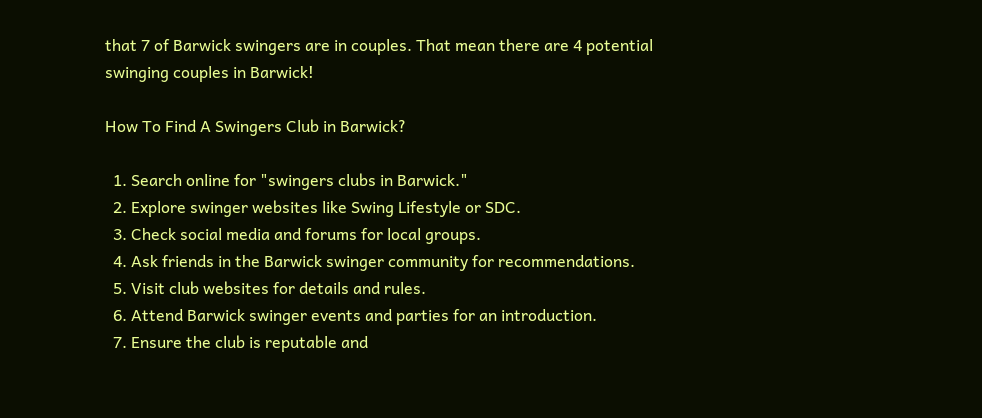that 7 of Barwick swingers are in couples. That mean there are 4 potential swinging couples in Barwick!

How To Find A Swingers Club in Barwick?

  1. Search online for "swingers clubs in Barwick."
  2. Explore swinger websites like Swing Lifestyle or SDC.
  3. Check social media and forums for local groups.
  4. Ask friends in the Barwick swinger community for recommendations.
  5. Visit club websites for details and rules.
  6. Attend Barwick swinger events and parties for an introduction.
  7. Ensure the club is reputable and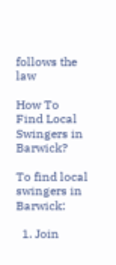follows the law

How To Find Local Swingers in Barwick?

To find local swingers in Barwick:

  1. Join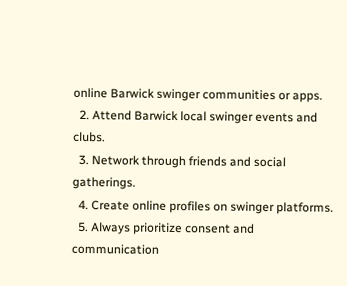online Barwick swinger communities or apps.
  2. Attend Barwick local swinger events and clubs.
  3. Network through friends and social gatherings.
  4. Create online profiles on swinger platforms.
  5. Always prioritize consent and communication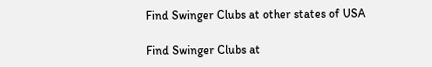Find Swinger Clubs at other states of USA

Find Swinger Clubs at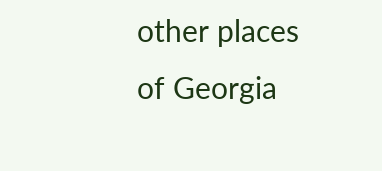other places of Georgia